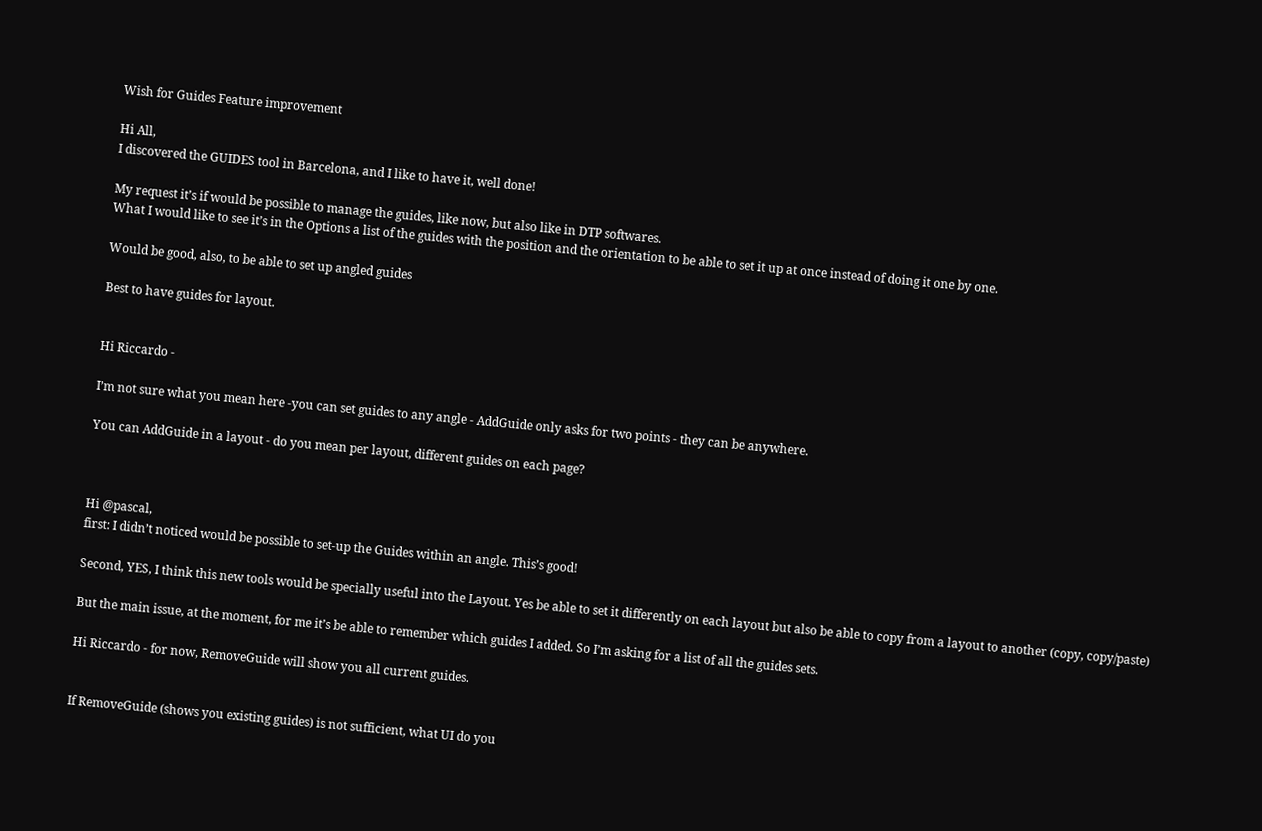Wish for Guides Feature improvement

Hi All,
I discovered the GUIDES tool in Barcelona, and I like to have it, well done!

My request it’s if would be possible to manage the guides, like now, but also like in DTP softwares.
What I would like to see it’s in the Options a list of the guides with the position and the orientation to be able to set it up at once instead of doing it one by one.

Would be good, also, to be able to set up angled guides

Best to have guides for layout.


Hi Riccardo -

I’m not sure what you mean here -you can set guides to any angle - AddGuide only asks for two points - they can be anywhere.

You can AddGuide in a layout - do you mean per layout, different guides on each page?



Hi @pascal,
first: I didn’t noticed would be possible to set-up the Guides within an angle. This’s good!

Second, YES, I think this new tools would be specially useful into the Layout. Yes be able to set it differently on each layout but also be able to copy from a layout to another (copy, copy/paste)

But the main issue, at the moment, for me it’s be able to remember which guides I added. So I’m asking for a list of all the guides sets.

Hi Riccardo - for now, RemoveGuide will show you all current guides.


If RemoveGuide (shows you existing guides) is not sufficient, what UI do you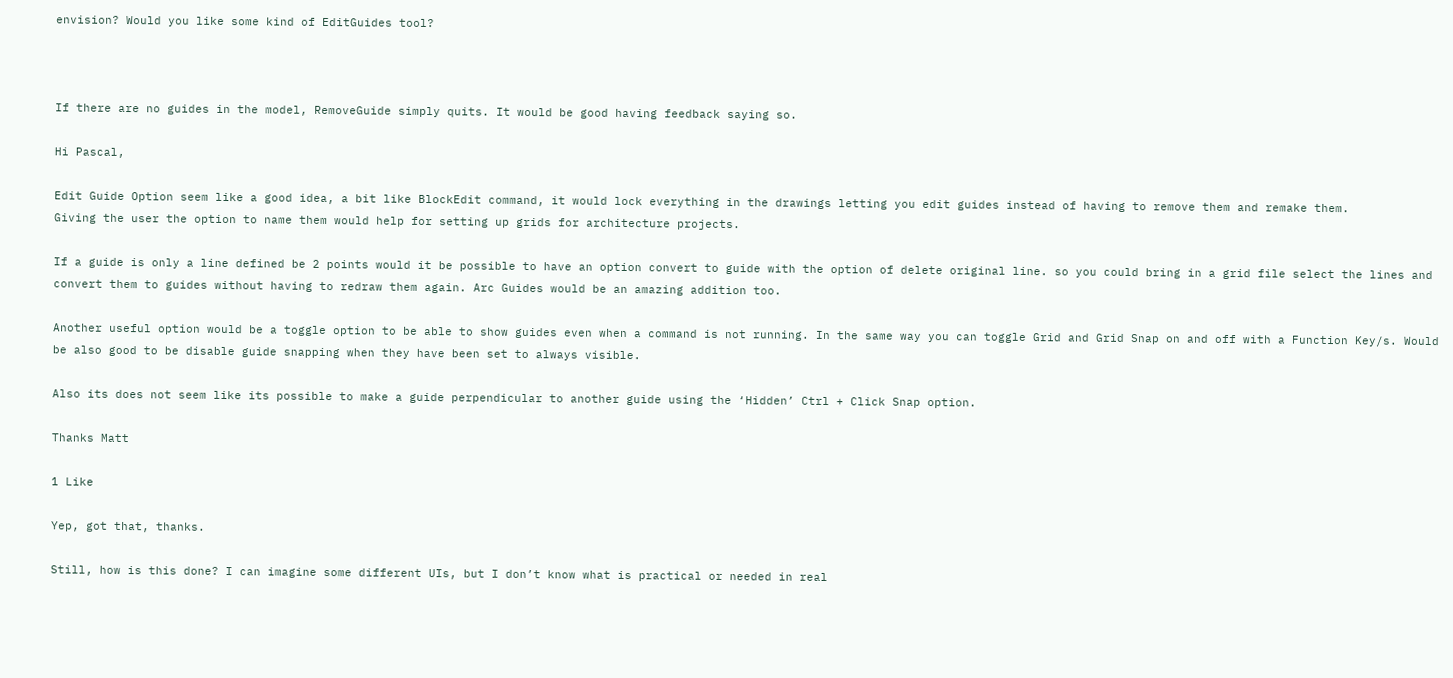envision? Would you like some kind of EditGuides tool?



If there are no guides in the model, RemoveGuide simply quits. It would be good having feedback saying so.

Hi Pascal,

Edit Guide Option seem like a good idea, a bit like BlockEdit command, it would lock everything in the drawings letting you edit guides instead of having to remove them and remake them.
Giving the user the option to name them would help for setting up grids for architecture projects.

If a guide is only a line defined be 2 points would it be possible to have an option convert to guide with the option of delete original line. so you could bring in a grid file select the lines and convert them to guides without having to redraw them again. Arc Guides would be an amazing addition too.

Another useful option would be a toggle option to be able to show guides even when a command is not running. In the same way you can toggle Grid and Grid Snap on and off with a Function Key/s. Would be also good to be disable guide snapping when they have been set to always visible.

Also its does not seem like its possible to make a guide perpendicular to another guide using the ‘Hidden’ Ctrl + Click Snap option.

Thanks Matt

1 Like

Yep, got that, thanks.

Still, how is this done? I can imagine some different UIs, but I don’t know what is practical or needed in real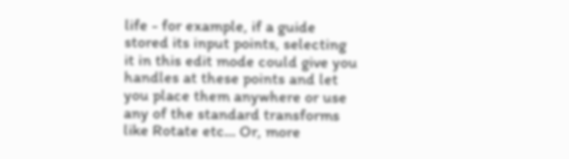life - for example, if a guide stored its input points, selecting it in this edit mode could give you handles at these points and let you place them anywhere or use any of the standard transforms like Rotate etc… Or, more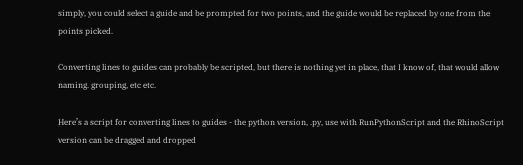simply, you could select a guide and be prompted for two points, and the guide would be replaced by one from the points picked.

Converting lines to guides can probably be scripted, but there is nothing yet in place, that I know of, that would allow naming. grouping, etc etc.

Here’s a script for converting lines to guides - the python version, .py, use with RunPythonScript and the RhinoScript version can be dragged and dropped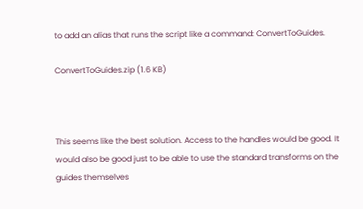to add an alias that runs the script like a command: ConvertToGuides.

ConvertToGuides.zip (1.6 KB)



This seems like the best solution. Access to the handles would be good. It would also be good just to be able to use the standard transforms on the guides themselves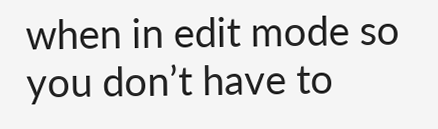when in edit mode so you don’t have to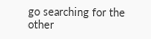go searching for the other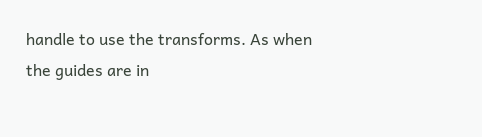handle to use the transforms. As when the guides are in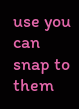use you can snap to them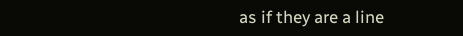as if they are a line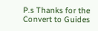P.s Thanks for the Convert to Guides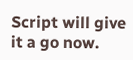Script will give it a go now.